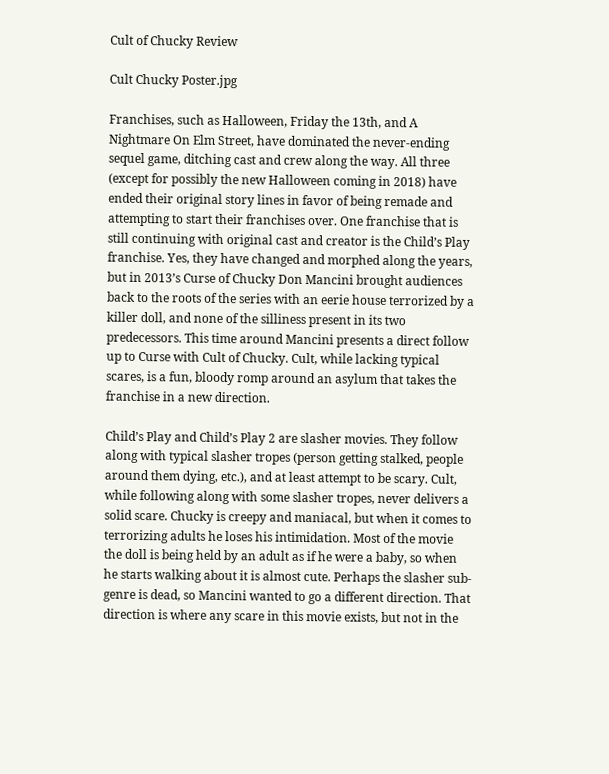Cult of Chucky Review

Cult Chucky Poster.jpg

Franchises, such as Halloween, Friday the 13th, and A Nightmare On Elm Street, have dominated the never-ending sequel game, ditching cast and crew along the way. All three (except for possibly the new Halloween coming in 2018) have ended their original story lines in favor of being remade and attempting to start their franchises over. One franchise that is still continuing with original cast and creator is the Child’s Play franchise. Yes, they have changed and morphed along the years, but in 2013’s Curse of Chucky Don Mancini brought audiences back to the roots of the series with an eerie house terrorized by a killer doll, and none of the silliness present in its two predecessors. This time around Mancini presents a direct follow up to Curse with Cult of Chucky. Cult, while lacking typical scares, is a fun, bloody romp around an asylum that takes the franchise in a new direction.

Child’s Play and Child’s Play 2 are slasher movies. They follow along with typical slasher tropes (person getting stalked, people around them dying, etc.), and at least attempt to be scary. Cult, while following along with some slasher tropes, never delivers a solid scare. Chucky is creepy and maniacal, but when it comes to terrorizing adults he loses his intimidation. Most of the movie the doll is being held by an adult as if he were a baby, so when he starts walking about it is almost cute. Perhaps the slasher sub-genre is dead, so Mancini wanted to go a different direction. That direction is where any scare in this movie exists, but not in the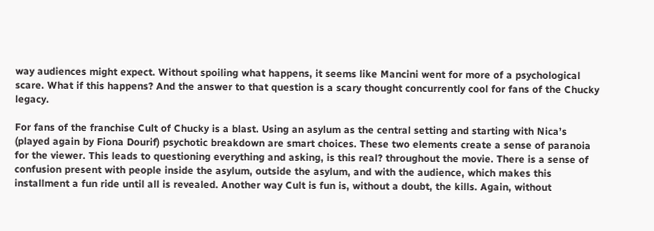way audiences might expect. Without spoiling what happens, it seems like Mancini went for more of a psychological scare. What if this happens? And the answer to that question is a scary thought concurrently cool for fans of the Chucky legacy.

For fans of the franchise Cult of Chucky is a blast. Using an asylum as the central setting and starting with Nica’s (played again by Fiona Dourif) psychotic breakdown are smart choices. These two elements create a sense of paranoia for the viewer. This leads to questioning everything and asking, is this real? throughout the movie. There is a sense of confusion present with people inside the asylum, outside the asylum, and with the audience, which makes this installment a fun ride until all is revealed. Another way Cult is fun is, without a doubt, the kills. Again, without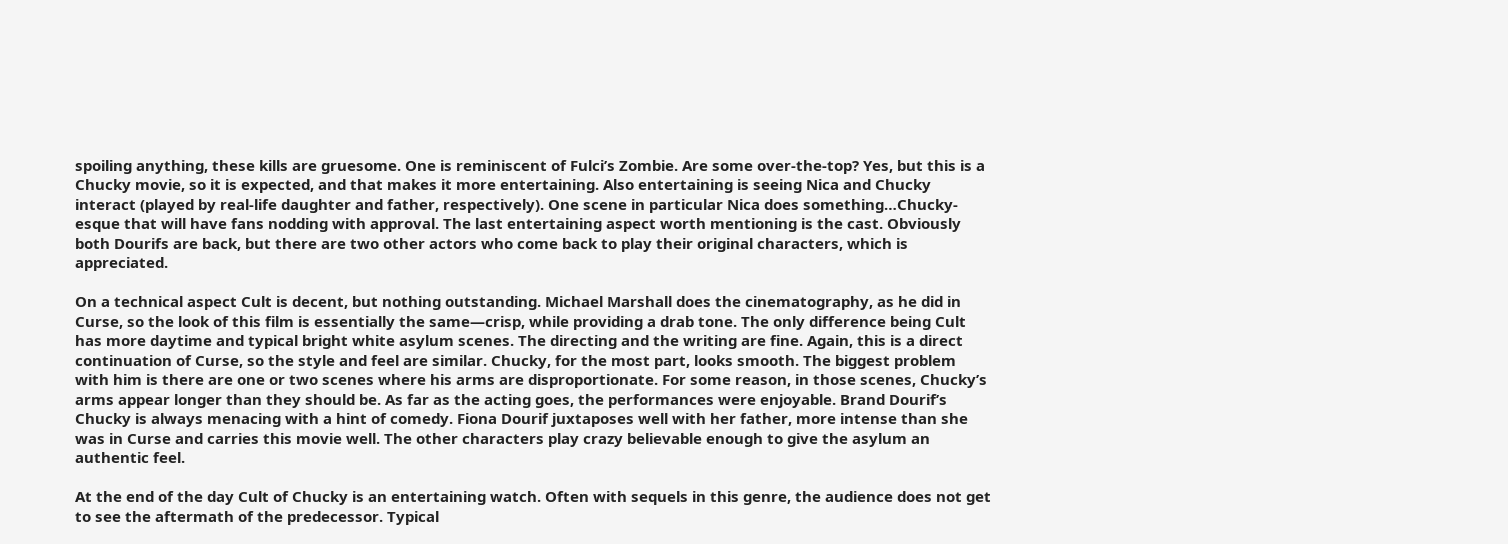spoiling anything, these kills are gruesome. One is reminiscent of Fulci’s Zombie. Are some over-the-top? Yes, but this is a Chucky movie, so it is expected, and that makes it more entertaining. Also entertaining is seeing Nica and Chucky interact (played by real-life daughter and father, respectively). One scene in particular Nica does something…Chucky-esque that will have fans nodding with approval. The last entertaining aspect worth mentioning is the cast. Obviously both Dourifs are back, but there are two other actors who come back to play their original characters, which is appreciated.

On a technical aspect Cult is decent, but nothing outstanding. Michael Marshall does the cinematography, as he did in Curse, so the look of this film is essentially the same—crisp, while providing a drab tone. The only difference being Cult has more daytime and typical bright white asylum scenes. The directing and the writing are fine. Again, this is a direct continuation of Curse, so the style and feel are similar. Chucky, for the most part, looks smooth. The biggest problem with him is there are one or two scenes where his arms are disproportionate. For some reason, in those scenes, Chucky’s arms appear longer than they should be. As far as the acting goes, the performances were enjoyable. Brand Dourif’s Chucky is always menacing with a hint of comedy. Fiona Dourif juxtaposes well with her father, more intense than she was in Curse and carries this movie well. The other characters play crazy believable enough to give the asylum an authentic feel.

At the end of the day Cult of Chucky is an entertaining watch. Often with sequels in this genre, the audience does not get to see the aftermath of the predecessor. Typical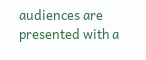audiences are presented with a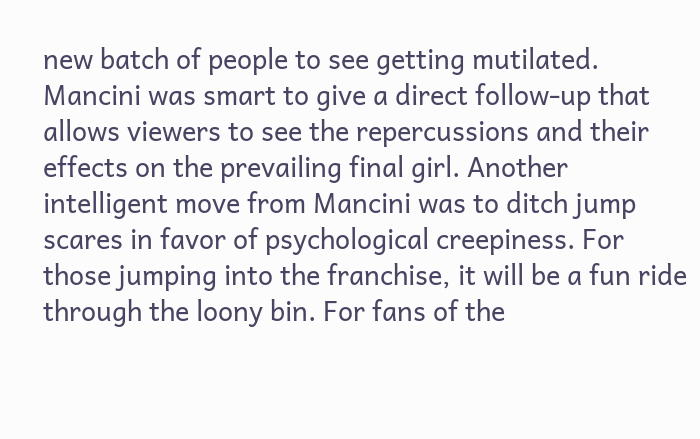new batch of people to see getting mutilated. Mancini was smart to give a direct follow-up that allows viewers to see the repercussions and their effects on the prevailing final girl. Another intelligent move from Mancini was to ditch jump scares in favor of psychological creepiness. For those jumping into the franchise, it will be a fun ride through the loony bin. For fans of the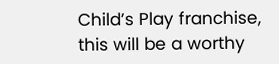Child’s Play franchise, this will be a worthy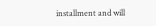installment and will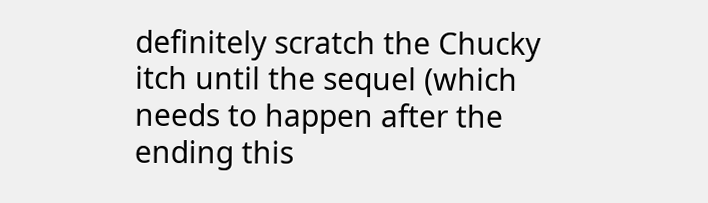definitely scratch the Chucky itch until the sequel (which needs to happen after the ending this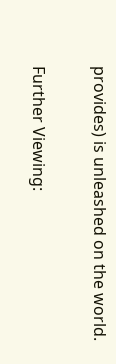provides) is unleashed on the world.

Further Viewing: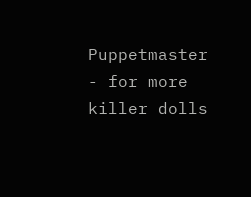Puppetmaster - for more killer dolls